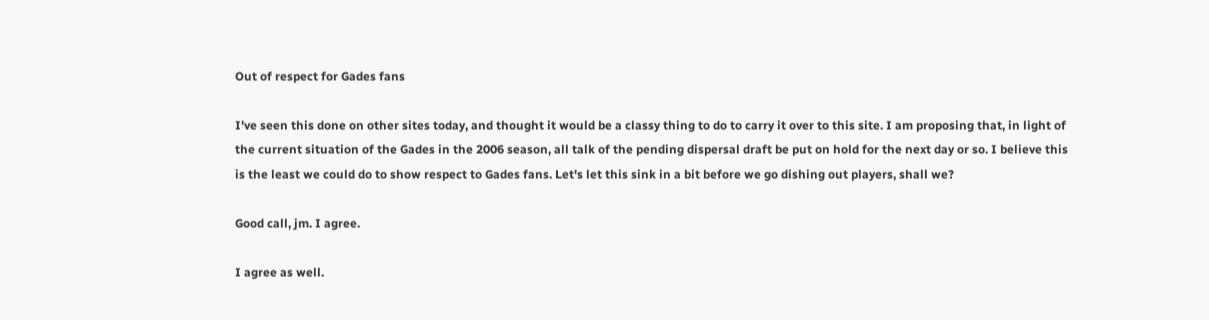Out of respect for Gades fans

I've seen this done on other sites today, and thought it would be a classy thing to do to carry it over to this site. I am proposing that, in light of the current situation of the Gades in the 2006 season, all talk of the pending dispersal draft be put on hold for the next day or so. I believe this is the least we could do to show respect to Gades fans. Let's let this sink in a bit before we go dishing out players, shall we?

Good call, jm. I agree.

I agree as well.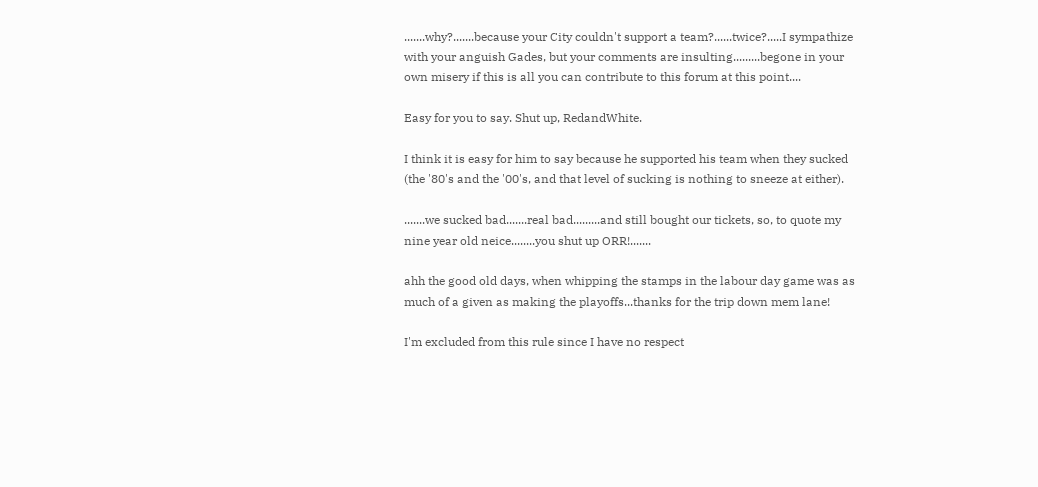.......why?.......because your City couldn't support a team?......twice?.....I sympathize with your anguish Gades, but your comments are insulting.........begone in your own misery if this is all you can contribute to this forum at this point....

Easy for you to say. Shut up, RedandWhite.

I think it is easy for him to say because he supported his team when they sucked (the '80's and the '00's, and that level of sucking is nothing to sneeze at either).

.......we sucked bad.......real bad.........and still bought our tickets, so, to quote my nine year old neice........you shut up ORR!.......

ahh the good old days, when whipping the stamps in the labour day game was as much of a given as making the playoffs...thanks for the trip down mem lane!

I'm excluded from this rule since I have no respect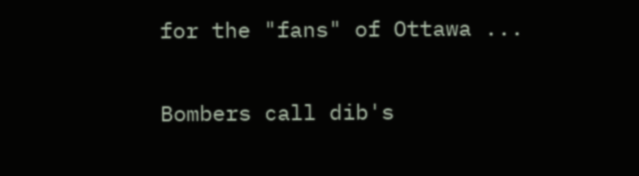for the "fans" of Ottawa ...

Bombers call dib's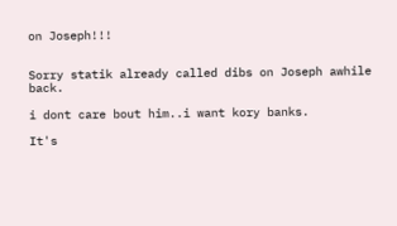on Joseph!!!


Sorry statik already called dibs on Joseph awhile back.

i dont care bout him..i want kory banks.

It's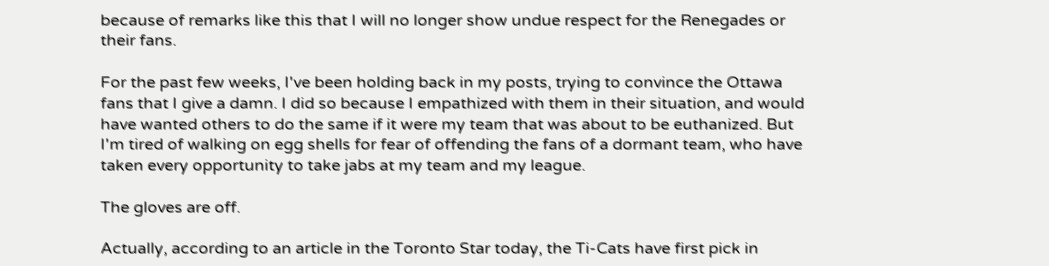because of remarks like this that I will no longer show undue respect for the Renegades or their fans.

For the past few weeks, I've been holding back in my posts, trying to convince the Ottawa fans that I give a damn. I did so because I empathized with them in their situation, and would have wanted others to do the same if it were my team that was about to be euthanized. But I'm tired of walking on egg shells for fear of offending the fans of a dormant team, who have taken every opportunity to take jabs at my team and my league.

The gloves are off.

Actually, according to an article in the Toronto Star today, the Ti-Cats have first pick in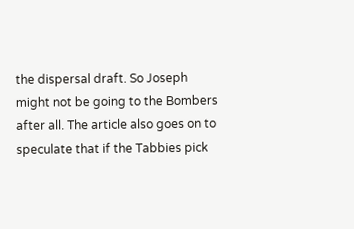the dispersal draft. So Joseph might not be going to the Bombers after all. The article also goes on to speculate that if the Tabbies pick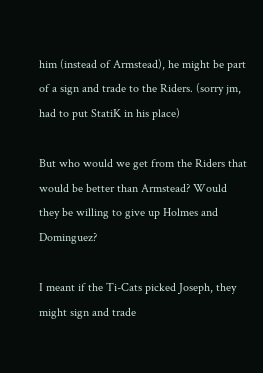him (instead of Armstead), he might be part of a sign and trade to the Riders. (sorry jm, had to put StatiK in his place)

But who would we get from the Riders that would be better than Armstead? Would they be willing to give up Holmes and Dominguez?

I meant if the Ti-Cats picked Joseph, they might sign and trade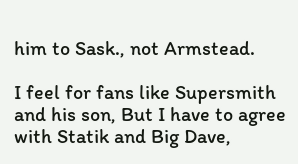him to Sask., not Armstead.

I feel for fans like Supersmith and his son, But I have to agree with Statik and Big Dave,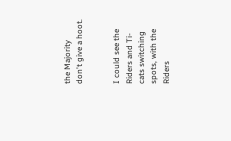the Majority don't give a hoot.


I could see the Riders and Ti-cats switching spots, with the Riders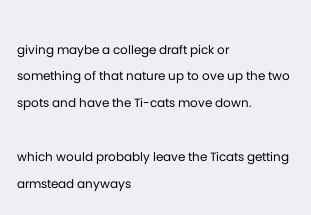giving maybe a college draft pick or something of that nature up to ove up the two spots and have the Ti-cats move down.

which would probably leave the Ticats getting armstead anyways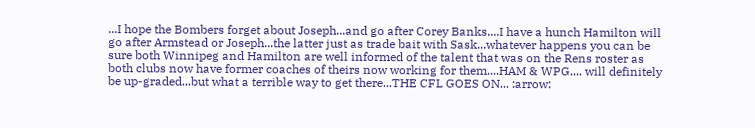...I hope the Bombers forget about Joseph...and go after Corey Banks....I have a hunch Hamilton will go after Armstead or Joseph...the latter just as trade bait with Sask...whatever happens you can be sure both Winnipeg and Hamilton are well informed of the talent that was on the Rens roster as both clubs now have former coaches of theirs now working for them....HAM & WPG.... will definitely be up-graded...but what a terrible way to get there...THE CFL GOES ON... :arrow: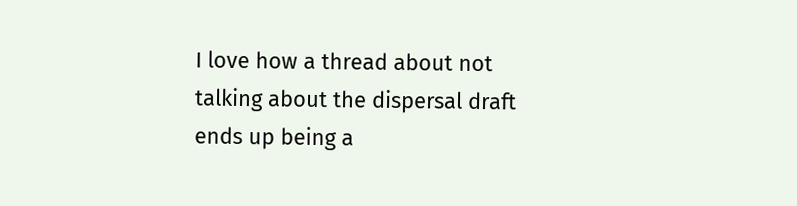I love how a thread about not talking about the dispersal draft ends up being a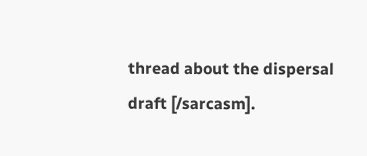thread about the dispersal draft [/sarcasm].